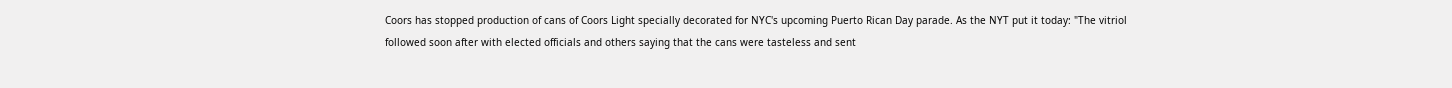Coors has stopped production of cans of Coors Light specially decorated for NYC's upcoming Puerto Rican Day parade. As the NYT put it today: "The vitriol followed soon after with elected officials and others saying that the cans were tasteless and sent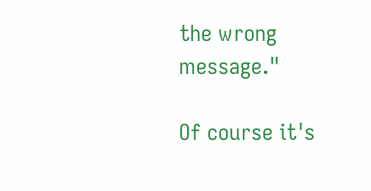the wrong message."

Of course it's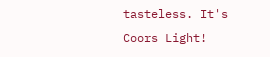tasteless. It's Coors Light!